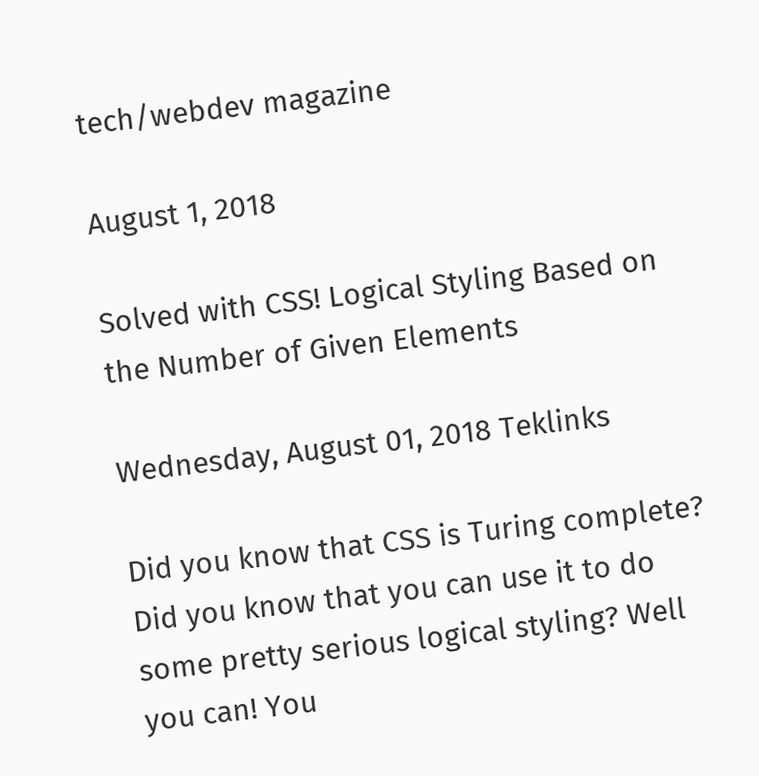tech/webdev magazine

August 1, 2018

Solved with CSS! Logical Styling Based on the Number of Given Elements

Wednesday, August 01, 2018 Teklinks

Did you know that CSS is Turing complete? Did you know that you can use it to do some pretty serious logical styling? Well you can! You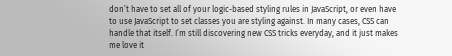don’t have to set all of your logic-based styling rules in JavaScript, or even have to use JavaScript to set classes you are styling against. In many cases, CSS can handle that itself. I’m still discovering new CSS tricks everyday, and it just makes me love it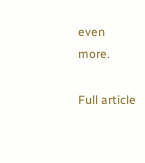even more.

Full article